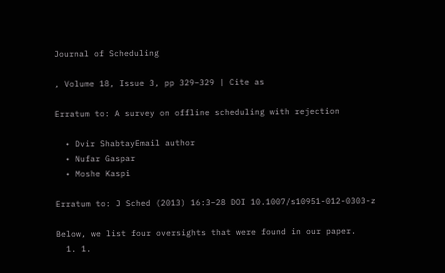Journal of Scheduling

, Volume 18, Issue 3, pp 329–329 | Cite as

Erratum to: A survey on offline scheduling with rejection

  • Dvir ShabtayEmail author
  • Nufar Gaspar
  • Moshe Kaspi

Erratum to: J Sched (2013) 16:3–28 DOI 10.1007/s10951-012-0303-z

Below, we list four oversights that were found in our paper.
  1. 1.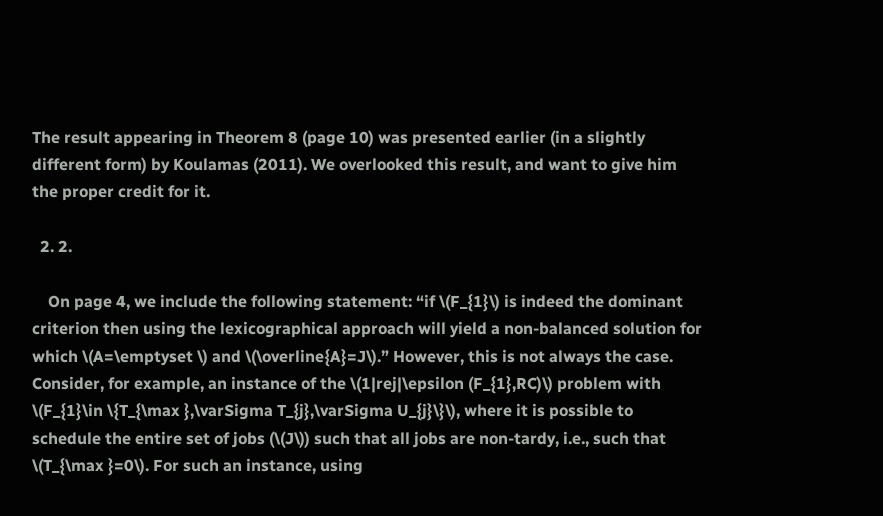The result appearing in Theorem 8 (page 10) was presented earlier (in a slightly different form) by Koulamas (2011). We overlooked this result, and want to give him the proper credit for it.

  2. 2.

    On page 4, we include the following statement: “if \(F_{1}\) is indeed the dominant criterion then using the lexicographical approach will yield a non-balanced solution for which \(A=\emptyset \) and \(\overline{A}=J\).” However, this is not always the case. Consider, for example, an instance of the \(1|rej|\epsilon (F_{1},RC)\) problem with \(F_{1}\in \{T_{\max },\varSigma T_{j},\varSigma U_{j}\}\), where it is possible to schedule the entire set of jobs (\(J\)) such that all jobs are non-tardy, i.e., such that \(T_{\max }=0\). For such an instance, using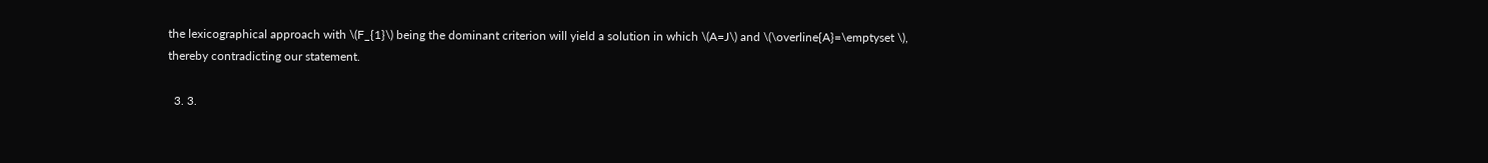the lexicographical approach with \(F_{1}\) being the dominant criterion will yield a solution in which \(A=J\) and \(\overline{A}=\emptyset \), thereby contradicting our statement.

  3. 3.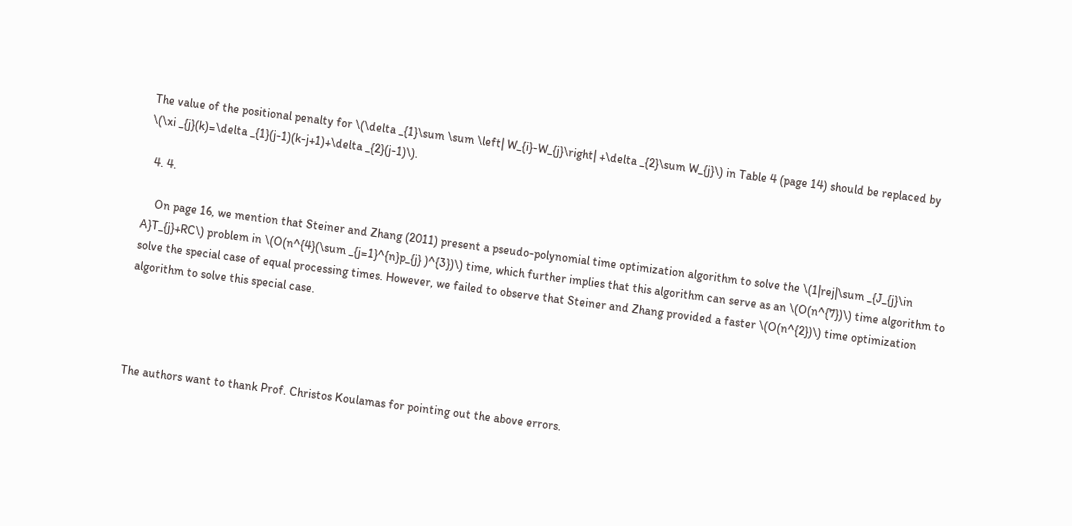The value of the positional penalty for \(\delta _{1}\sum \sum \left| W_{i}-W_{j}\right| +\delta _{2}\sum W_{j}\) in Table 4 (page 14) should be replaced by \(\xi _{j}(k)=\delta _{1}(j-1)(k-j+1)+\delta _{2}(j-1)\).

  4. 4.

    On page 16, we mention that Steiner and Zhang (2011) present a pseudo-polynomial time optimization algorithm to solve the \(1|rej|\sum _{J_{j}\in A}T_{j}+RC\) problem in \(O(n^{4}(\sum _{j=1}^{n}p_{j} )^{3})\) time, which further implies that this algorithm can serve as an \(O(n^{7})\) time algorithm to solve the special case of equal processing times. However, we failed to observe that Steiner and Zhang provided a faster \(O(n^{2})\) time optimization algorithm to solve this special case.




The authors want to thank Prof. Christos Koulamas for pointing out the above errors.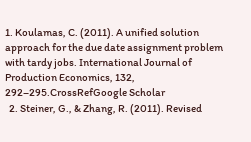1. Koulamas, C. (2011). A unified solution approach for the due date assignment problem with tardy jobs. International Journal of Production Economics, 132, 292–295.CrossRefGoogle Scholar
  2. Steiner, G., & Zhang, R. (2011). Revised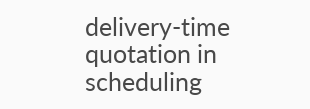delivery-time quotation in scheduling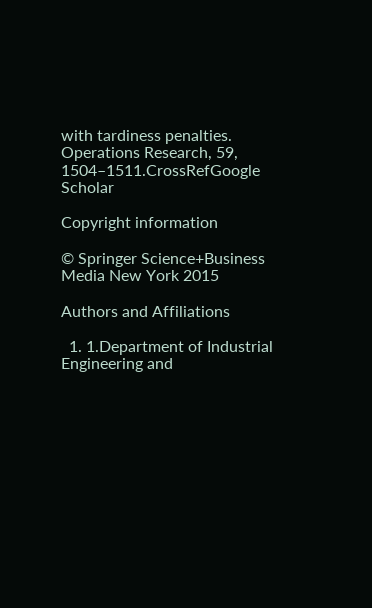with tardiness penalties. Operations Research, 59, 1504–1511.CrossRefGoogle Scholar

Copyright information

© Springer Science+Business Media New York 2015

Authors and Affiliations

  1. 1.Department of Industrial Engineering and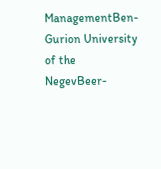ManagementBen-Gurion University of the NegevBeer-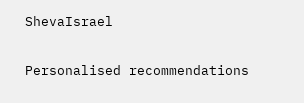ShevaIsrael

Personalised recommendations